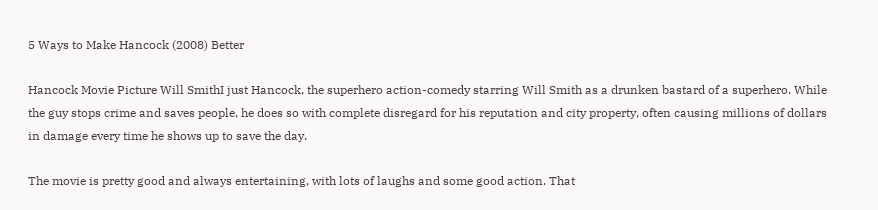5 Ways to Make Hancock (2008) Better

Hancock Movie Picture Will SmithI just Hancock, the superhero action-comedy starring Will Smith as a drunken bastard of a superhero. While the guy stops crime and saves people, he does so with complete disregard for his reputation and city property, often causing millions of dollars in damage every time he shows up to save the day.

The movie is pretty good and always entertaining, with lots of laughs and some good action. That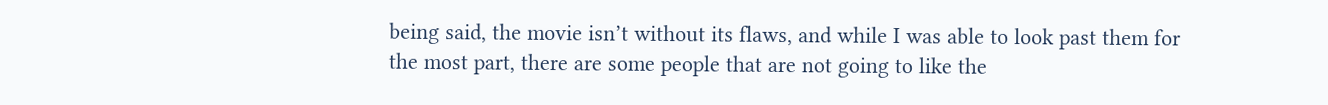being said, the movie isn’t without its flaws, and while I was able to look past them for the most part, there are some people that are not going to like the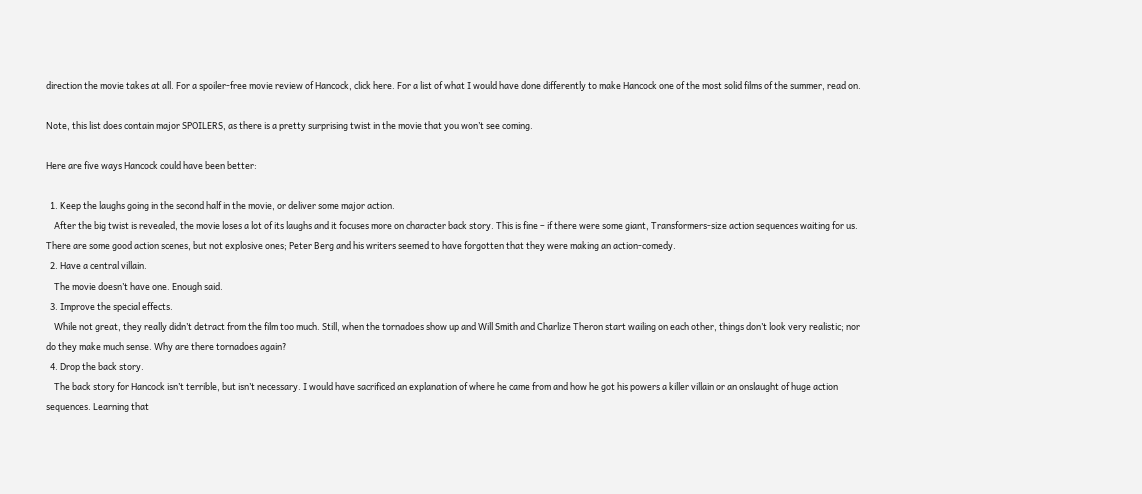direction the movie takes at all. For a spoiler-free movie review of Hancock, click here. For a list of what I would have done differently to make Hancock one of the most solid films of the summer, read on.

Note, this list does contain major SPOILERS, as there is a pretty surprising twist in the movie that you won’t see coming.

Here are five ways Hancock could have been better:

  1. Keep the laughs going in the second half in the movie, or deliver some major action.
    After the big twist is revealed, the movie loses a lot of its laughs and it focuses more on character back story. This is fine – if there were some giant, Transformers-size action sequences waiting for us. There are some good action scenes, but not explosive ones; Peter Berg and his writers seemed to have forgotten that they were making an action-comedy.
  2. Have a central villain.
    The movie doesn’t have one. Enough said.
  3. Improve the special effects.
    While not great, they really didn’t detract from the film too much. Still, when the tornadoes show up and Will Smith and Charlize Theron start wailing on each other, things don’t look very realistic; nor do they make much sense. Why are there tornadoes again?
  4. Drop the back story.
    The back story for Hancock isn’t terrible, but isn’t necessary. I would have sacrificed an explanation of where he came from and how he got his powers a killer villain or an onslaught of huge action sequences. Learning that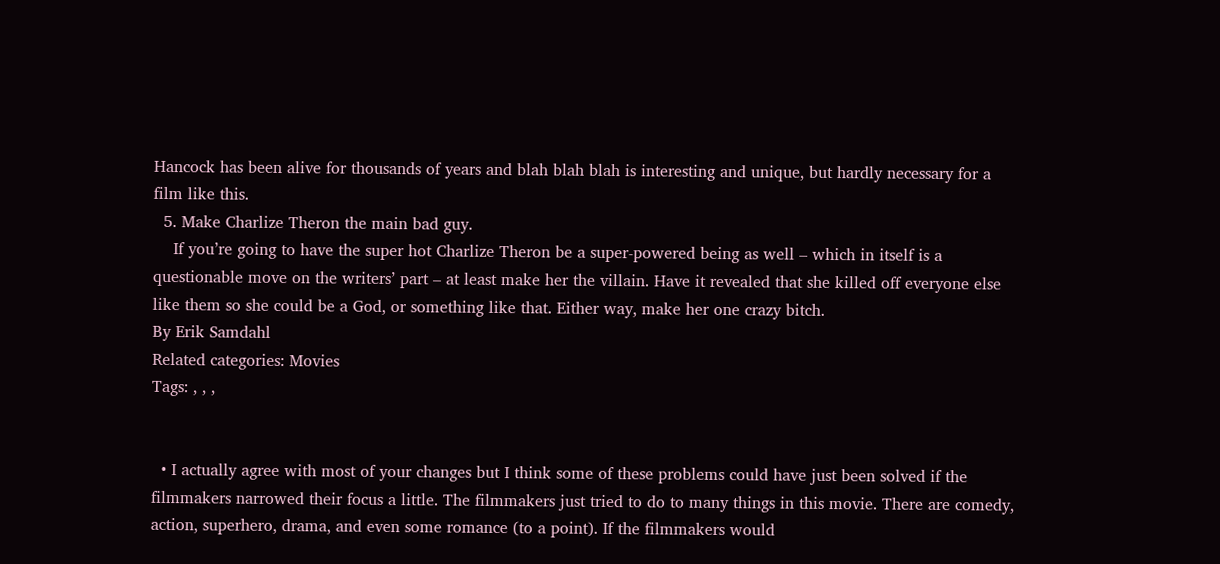Hancock has been alive for thousands of years and blah blah blah is interesting and unique, but hardly necessary for a film like this.
  5. Make Charlize Theron the main bad guy.
    If you’re going to have the super hot Charlize Theron be a super-powered being as well – which in itself is a questionable move on the writers’ part – at least make her the villain. Have it revealed that she killed off everyone else like them so she could be a God, or something like that. Either way, make her one crazy bitch.
By Erik Samdahl
Related categories: Movies
Tags: , , ,


  • I actually agree with most of your changes but I think some of these problems could have just been solved if the filmmakers narrowed their focus a little. The filmmakers just tried to do to many things in this movie. There are comedy, action, superhero, drama, and even some romance (to a point). If the filmmakers would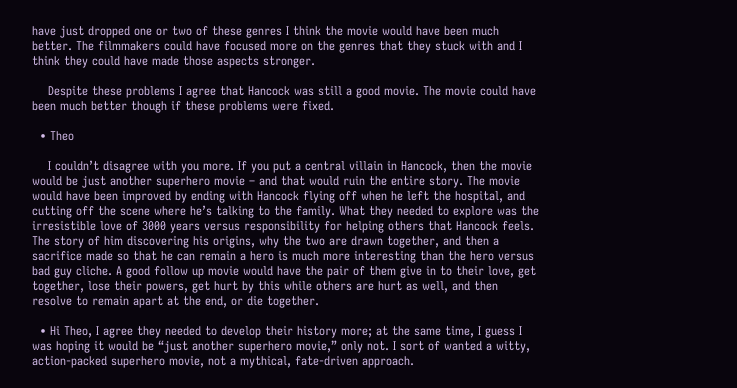have just dropped one or two of these genres I think the movie would have been much better. The filmmakers could have focused more on the genres that they stuck with and I think they could have made those aspects stronger.

    Despite these problems I agree that Hancock was still a good movie. The movie could have been much better though if these problems were fixed.

  • Theo

    I couldn’t disagree with you more. If you put a central villain in Hancock, then the movie would be just another superhero movie – and that would ruin the entire story. The movie would have been improved by ending with Hancock flying off when he left the hospital, and cutting off the scene where he’s talking to the family. What they needed to explore was the irresistible love of 3000 years versus responsibility for helping others that Hancock feels. The story of him discovering his origins, why the two are drawn together, and then a sacrifice made so that he can remain a hero is much more interesting than the hero versus bad guy cliche. A good follow up movie would have the pair of them give in to their love, get together, lose their powers, get hurt by this while others are hurt as well, and then resolve to remain apart at the end, or die together.

  • Hi Theo, I agree they needed to develop their history more; at the same time, I guess I was hoping it would be “just another superhero movie,” only not. I sort of wanted a witty, action-packed superhero movie, not a mythical, fate-driven approach.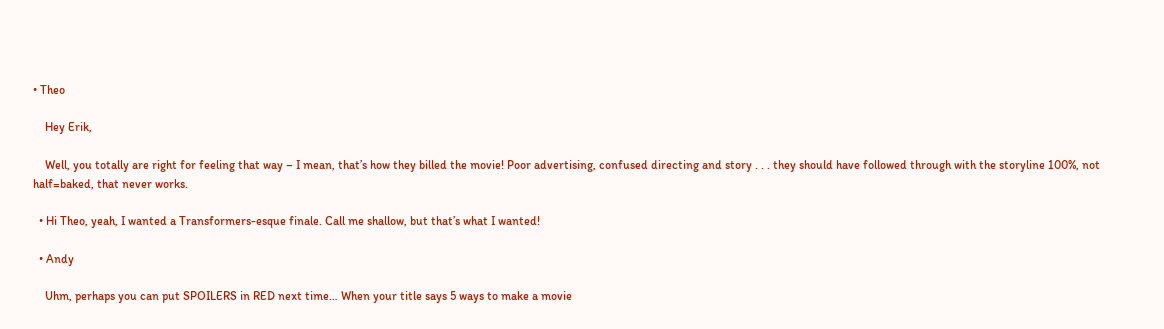• Theo

    Hey Erik,

    Well, you totally are right for feeling that way – I mean, that’s how they billed the movie! Poor advertising, confused directing and story . . . they should have followed through with the storyline 100%, not half=baked, that never works.

  • Hi Theo, yeah, I wanted a Transformers-esque finale. Call me shallow, but that’s what I wanted!

  • Andy

    Uhm, perhaps you can put SPOILERS in RED next time… When your title says 5 ways to make a movie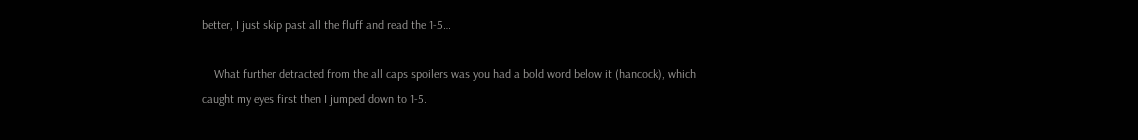better, I just skip past all the fluff and read the 1-5…

    What further detracted from the all caps spoilers was you had a bold word below it (hancock), which caught my eyes first then I jumped down to 1-5.